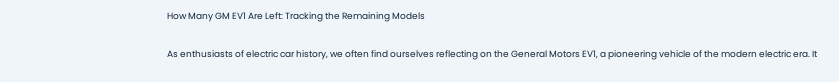How Many GM EV1 Are Left: Tracking the Remaining Models

As enthusiasts of electric car history, we often find ourselves reflecting on the General Motors EV1, a pioneering vehicle of the modern electric era. It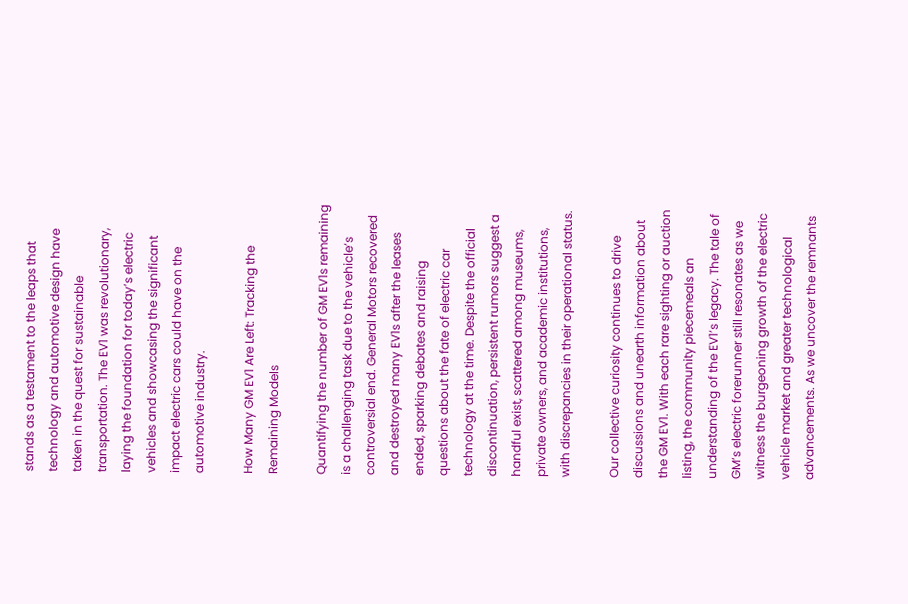stands as a testament to the leaps that technology and automotive design have taken in the quest for sustainable transportation. The EV1 was revolutionary, laying the foundation for today’s electric vehicles and showcasing the significant impact electric cars could have on the automotive industry.

How Many GM EV1 Are Left: Tracking the Remaining Models

Quantifying the number of GM EV1s remaining is a challenging task due to the vehicle’s controversial end. General Motors recovered and destroyed many EV1s after the leases ended, sparking debates and raising questions about the fate of electric car technology at the time. Despite the official discontinuation, persistent rumors suggest a handful exist, scattered among museums, private owners, and academic institutions, with discrepancies in their operational status.

Our collective curiosity continues to drive discussions and unearth information about the GM EV1. With each rare sighting or auction listing, the community piecemeals an understanding of the EV1’s legacy. The tale of GM’s electric forerunner still resonates as we witness the burgeoning growth of the electric vehicle market and greater technological advancements. As we uncover the remnants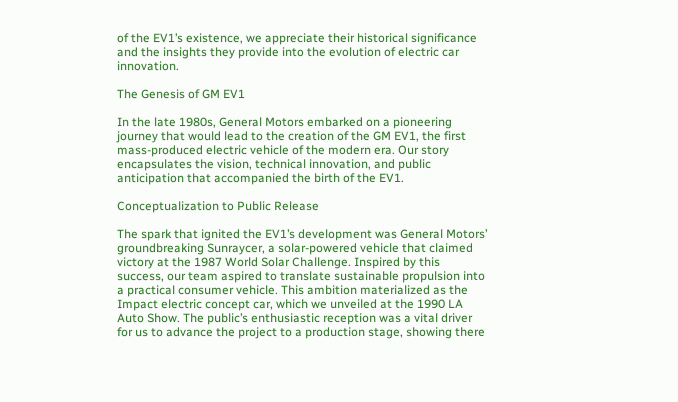of the EV1’s existence, we appreciate their historical significance and the insights they provide into the evolution of electric car innovation.

The Genesis of GM EV1

In the late 1980s, General Motors embarked on a pioneering journey that would lead to the creation of the GM EV1, the first mass-produced electric vehicle of the modern era. Our story encapsulates the vision, technical innovation, and public anticipation that accompanied the birth of the EV1.

Conceptualization to Public Release

The spark that ignited the EV1’s development was General Motors’ groundbreaking Sunraycer, a solar-powered vehicle that claimed victory at the 1987 World Solar Challenge. Inspired by this success, our team aspired to translate sustainable propulsion into a practical consumer vehicle. This ambition materialized as the Impact electric concept car, which we unveiled at the 1990 LA Auto Show. The public’s enthusiastic reception was a vital driver for us to advance the project to a production stage, showing there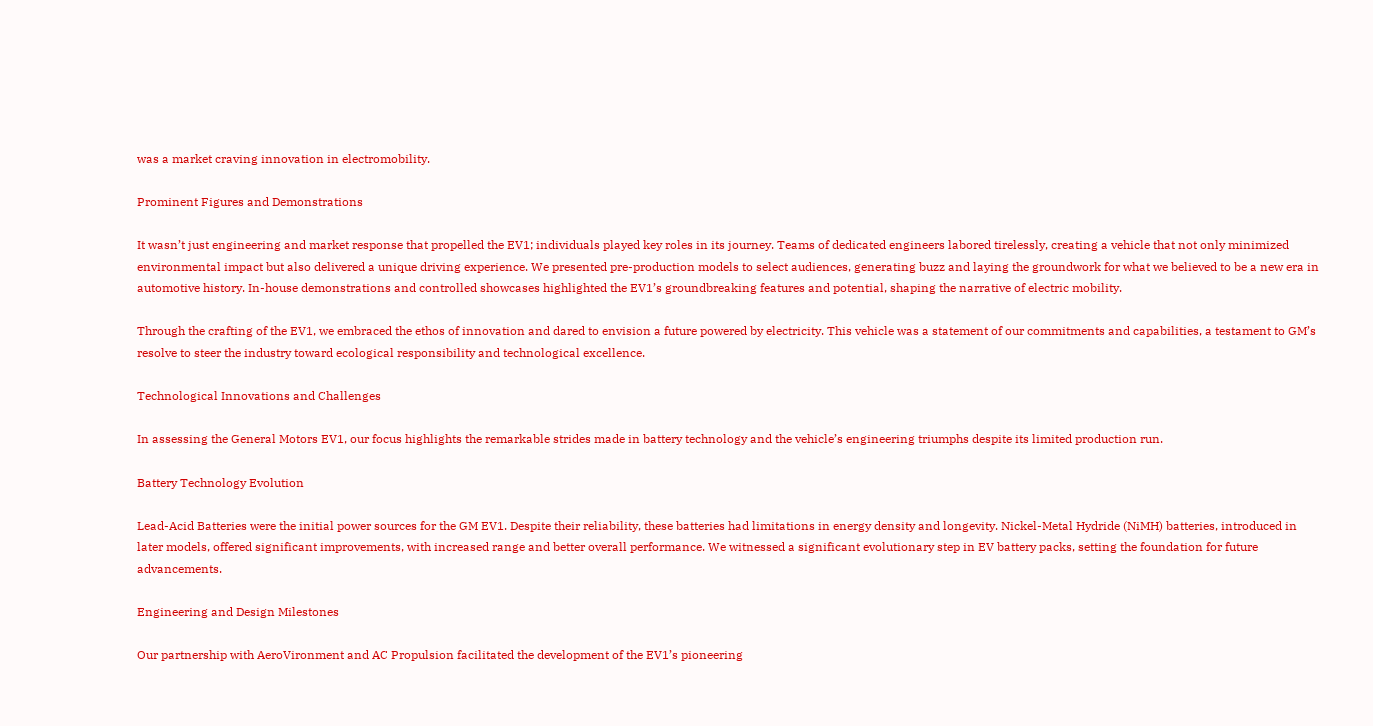was a market craving innovation in electromobility.

Prominent Figures and Demonstrations

It wasn’t just engineering and market response that propelled the EV1; individuals played key roles in its journey. Teams of dedicated engineers labored tirelessly, creating a vehicle that not only minimized environmental impact but also delivered a unique driving experience. We presented pre-production models to select audiences, generating buzz and laying the groundwork for what we believed to be a new era in automotive history. In-house demonstrations and controlled showcases highlighted the EV1’s groundbreaking features and potential, shaping the narrative of electric mobility.

Through the crafting of the EV1, we embraced the ethos of innovation and dared to envision a future powered by electricity. This vehicle was a statement of our commitments and capabilities, a testament to GM’s resolve to steer the industry toward ecological responsibility and technological excellence.

Technological Innovations and Challenges

In assessing the General Motors EV1, our focus highlights the remarkable strides made in battery technology and the vehicle’s engineering triumphs despite its limited production run.

Battery Technology Evolution

Lead-Acid Batteries were the initial power sources for the GM EV1. Despite their reliability, these batteries had limitations in energy density and longevity. Nickel-Metal Hydride (NiMH) batteries, introduced in later models, offered significant improvements, with increased range and better overall performance. We witnessed a significant evolutionary step in EV battery packs, setting the foundation for future advancements.

Engineering and Design Milestones

Our partnership with AeroVironment and AC Propulsion facilitated the development of the EV1’s pioneering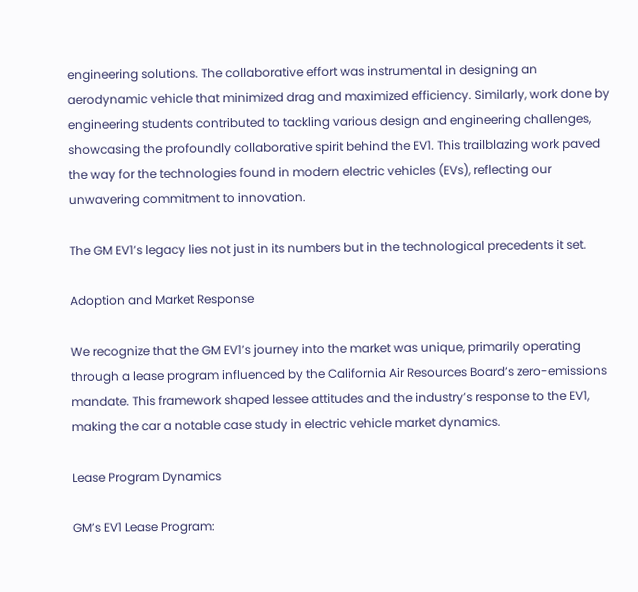engineering solutions. The collaborative effort was instrumental in designing an aerodynamic vehicle that minimized drag and maximized efficiency. Similarly, work done by engineering students contributed to tackling various design and engineering challenges, showcasing the profoundly collaborative spirit behind the EV1. This trailblazing work paved the way for the technologies found in modern electric vehicles (EVs), reflecting our unwavering commitment to innovation.

The GM EV1’s legacy lies not just in its numbers but in the technological precedents it set.

Adoption and Market Response

We recognize that the GM EV1’s journey into the market was unique, primarily operating through a lease program influenced by the California Air Resources Board’s zero-emissions mandate. This framework shaped lessee attitudes and the industry’s response to the EV1, making the car a notable case study in electric vehicle market dynamics.

Lease Program Dynamics

GM’s EV1 Lease Program: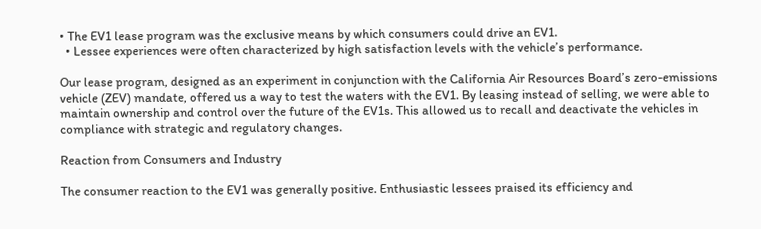• The EV1 lease program was the exclusive means by which consumers could drive an EV1.
  • Lessee experiences were often characterized by high satisfaction levels with the vehicle’s performance.

Our lease program, designed as an experiment in conjunction with the California Air Resources Board’s zero-emissions vehicle (ZEV) mandate, offered us a way to test the waters with the EV1. By leasing instead of selling, we were able to maintain ownership and control over the future of the EV1s. This allowed us to recall and deactivate the vehicles in compliance with strategic and regulatory changes.

Reaction from Consumers and Industry

The consumer reaction to the EV1 was generally positive. Enthusiastic lessees praised its efficiency and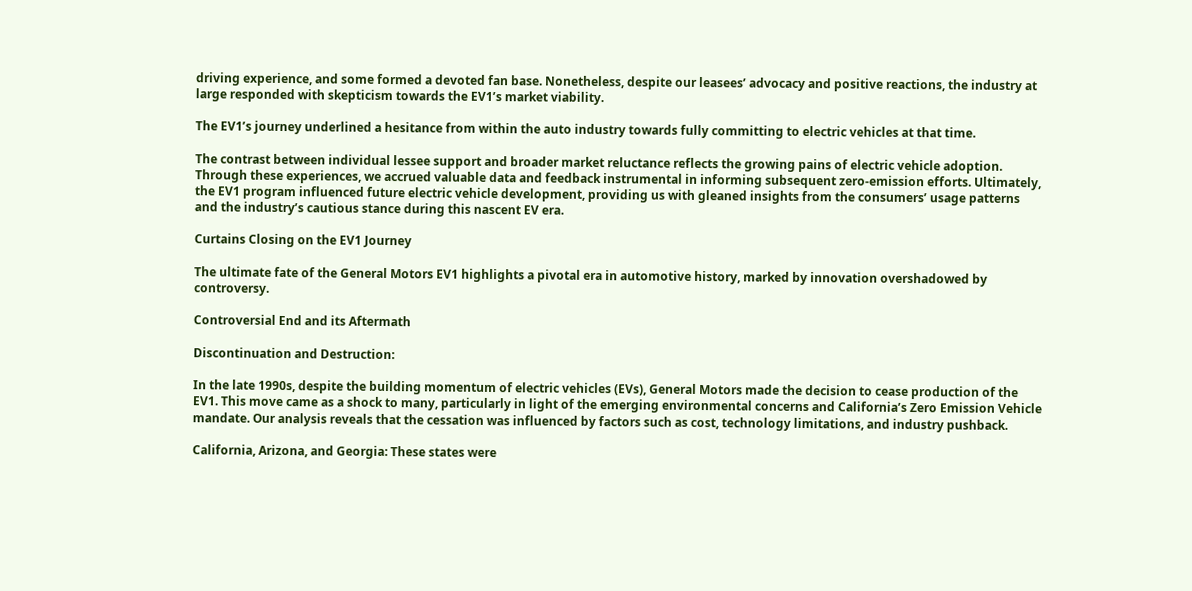driving experience, and some formed a devoted fan base. Nonetheless, despite our leasees’ advocacy and positive reactions, the industry at large responded with skepticism towards the EV1’s market viability.

The EV1’s journey underlined a hesitance from within the auto industry towards fully committing to electric vehicles at that time.

The contrast between individual lessee support and broader market reluctance reflects the growing pains of electric vehicle adoption. Through these experiences, we accrued valuable data and feedback instrumental in informing subsequent zero-emission efforts. Ultimately, the EV1 program influenced future electric vehicle development, providing us with gleaned insights from the consumers’ usage patterns and the industry’s cautious stance during this nascent EV era.

Curtains Closing on the EV1 Journey

The ultimate fate of the General Motors EV1 highlights a pivotal era in automotive history, marked by innovation overshadowed by controversy.

Controversial End and its Aftermath

Discontinuation and Destruction:

In the late 1990s, despite the building momentum of electric vehicles (EVs), General Motors made the decision to cease production of the EV1. This move came as a shock to many, particularly in light of the emerging environmental concerns and California’s Zero Emission Vehicle mandate. Our analysis reveals that the cessation was influenced by factors such as cost, technology limitations, and industry pushback.

California, Arizona, and Georgia: These states were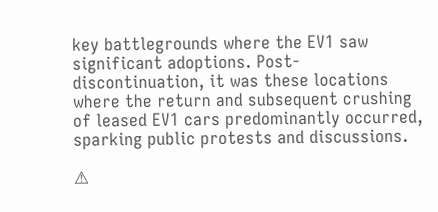key battlegrounds where the EV1 saw significant adoptions. Post-discontinuation, it was these locations where the return and subsequent crushing of leased EV1 cars predominantly occurred, sparking public protests and discussions.

⚠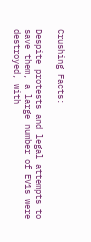Crushing Facts:

Despite protests and legal attempts to save them, a large number of EV1s were destroyed, with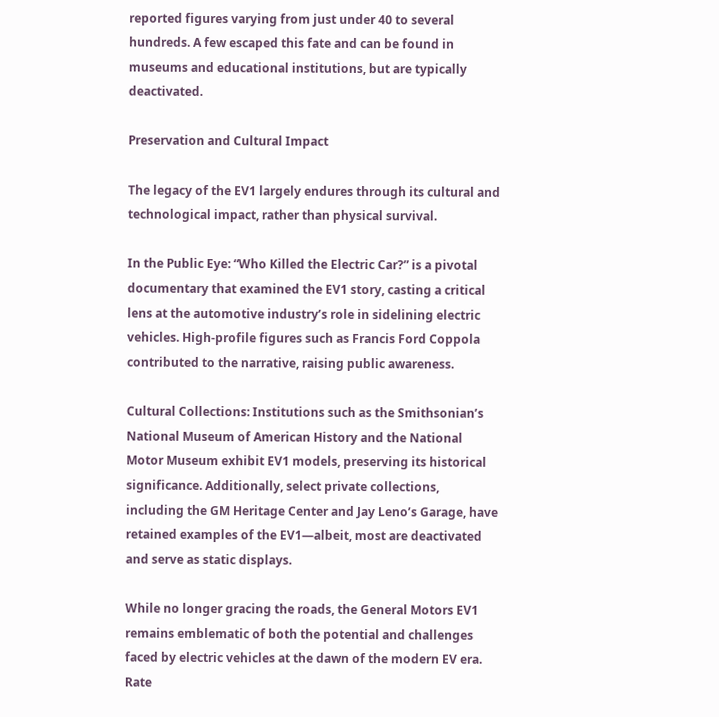reported figures varying from just under 40 to several hundreds. A few escaped this fate and can be found in museums and educational institutions, but are typically deactivated.

Preservation and Cultural Impact

The legacy of the EV1 largely endures through its cultural and technological impact, rather than physical survival.

In the Public Eye: “Who Killed the Electric Car?” is a pivotal documentary that examined the EV1 story, casting a critical lens at the automotive industry’s role in sidelining electric vehicles. High-profile figures such as Francis Ford Coppola contributed to the narrative, raising public awareness.

Cultural Collections: Institutions such as the Smithsonian’s National Museum of American History and the National Motor Museum exhibit EV1 models, preserving its historical significance. Additionally, select private collections, including the GM Heritage Center and Jay Leno’s Garage, have retained examples of the EV1—albeit, most are deactivated and serve as static displays.

While no longer gracing the roads, the General Motors EV1 remains emblematic of both the potential and challenges faced by electric vehicles at the dawn of the modern EV era.
Rate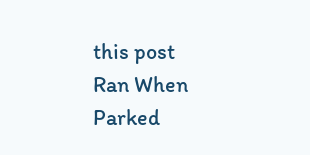this post
Ran When Parked